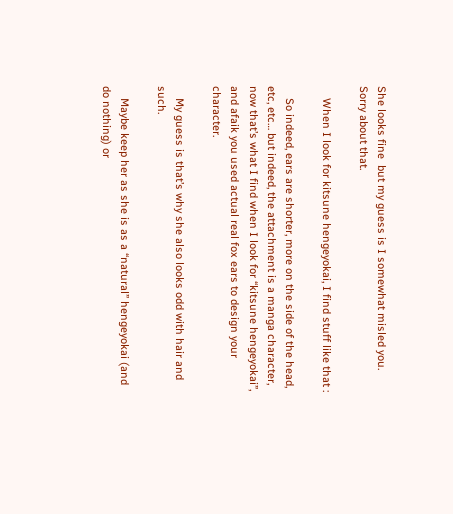She looks fine  but my guess is I somewhat misled you. Sorry about that.

    When I look for kitsune hengeyokai, I find stuff like that :

    So indeed, ears are shorter, more on the side of the head, etc, etc… but indeed, the attachment is a manga character, now that’s what I find when I look for “kitsune hengeyokai”, and afaik you used actual real fox ears to design your character.

    My guess is that’s why she also looks odd with hair and such.

    Maybe keep her as she is as a “natural” hengeyokai (and do nothing) or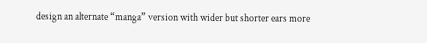design an alternate “manga” version with wider but shorter ears more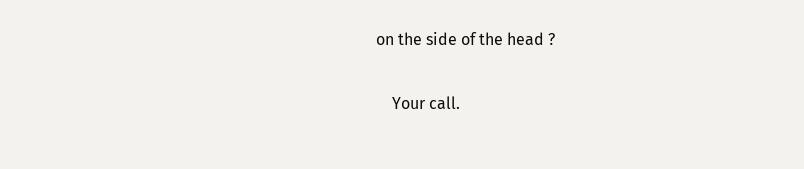on the side of the head ?

    Your call.